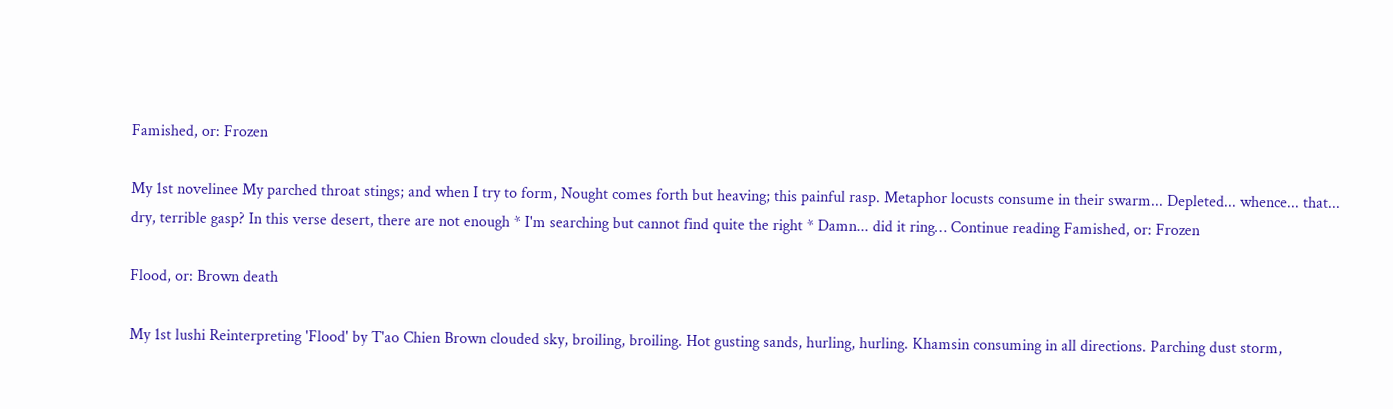Famished, or: Frozen

My 1st novelinee My parched throat stings; and when I try to form, Nought comes forth but heaving; this painful rasp. Metaphor locusts consume in their swarm... Depleted... whence... that... dry, terrible gasp? In this verse desert, there are not enough * I'm searching but cannot find quite the right * Damn... did it ring… Continue reading Famished, or: Frozen

Flood, or: Brown death

My 1st lushi Reinterpreting 'Flood' by T'ao Chien Brown clouded sky, broiling, broiling. Hot gusting sands, hurling, hurling. Khamsin consuming in all directions. Parching dust storm,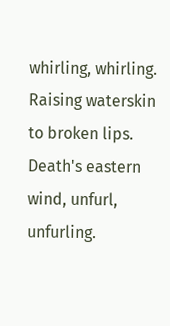whirling, whirling. Raising waterskin to broken lips. Death's eastern wind, unfurl, unfurling.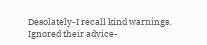Desolately-I recall kind warnings. Ignored their advice-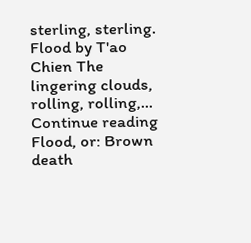sterling, sterling. Flood by T'ao Chien The lingering clouds, rolling, rolling,… Continue reading Flood, or: Brown death